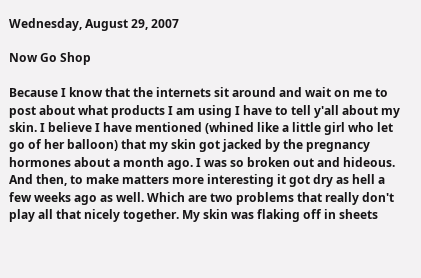Wednesday, August 29, 2007

Now Go Shop

Because I know that the internets sit around and wait on me to post about what products I am using I have to tell y'all about my skin. I believe I have mentioned (whined like a little girl who let go of her balloon) that my skin got jacked by the pregnancy hormones about a month ago. I was so broken out and hideous. And then, to make matters more interesting it got dry as hell a few weeks ago as well. Which are two problems that really don't play all that nicely together. My skin was flaking off in sheets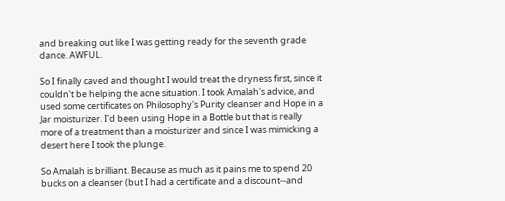and breaking out like I was getting ready for the seventh grade dance. AWFUL.

So I finally caved and thought I would treat the dryness first, since it couldn't be helping the acne situation. I took Amalah's advice, and used some certificates on Philosophy's Purity cleanser and Hope in a Jar moisturizer. I'd been using Hope in a Bottle but that is really more of a treatment than a moisturizer and since I was mimicking a desert here I took the plunge.

So Amalah is brilliant. Because as much as it pains me to spend 20 bucks on a cleanser (but I had a certificate and a discount--and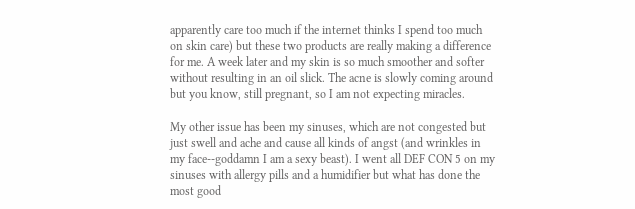apparently care too much if the internet thinks I spend too much on skin care) but these two products are really making a difference for me. A week later and my skin is so much smoother and softer without resulting in an oil slick. The acne is slowly coming around but you know, still pregnant, so I am not expecting miracles.

My other issue has been my sinuses, which are not congested but just swell and ache and cause all kinds of angst (and wrinkles in my face--goddamn I am a sexy beast). I went all DEF CON 5 on my sinuses with allergy pills and a humidifier but what has done the most good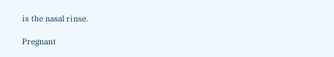is the nasal rinse.

Pregnant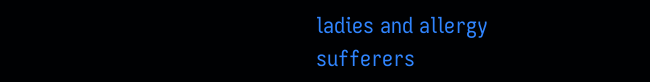ladies and allergy sufferers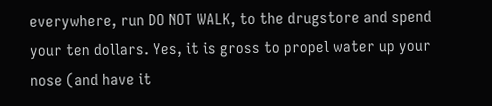everywhere, run DO NOT WALK, to the drugstore and spend your ten dollars. Yes, it is gross to propel water up your nose (and have it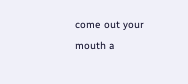come out your mouth a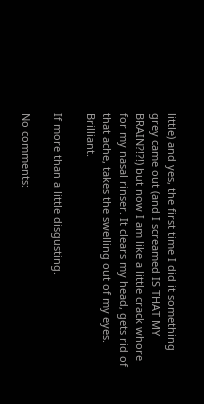little) and yes, the first time I did it something grey came out (and I screamed IS THAT MY BRAIN?!?!) but now I am like a little crack whore for my nasal rinser. It clears my head, gets rid of that ache, takes the swelling out of my eyes. Brilliant.

If more than a little disgusting.

No comments: